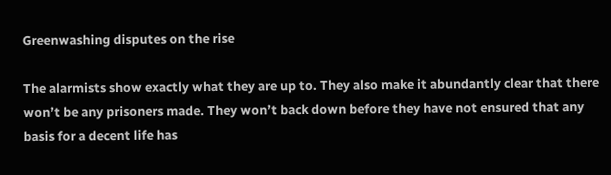Greenwashing disputes on the rise

The alarmists show exactly what they are up to. They also make it abundantly clear that there won’t be any prisoners made. They won’t back down before they have not ensured that any basis for a decent life has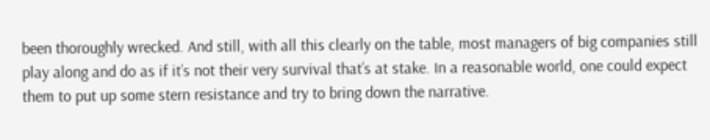been thoroughly wrecked. And still, with all this clearly on the table, most managers of big companies still play along and do as if it’s not their very survival that’s at stake. In a reasonable world, one could expect them to put up some stern resistance and try to bring down the narrative.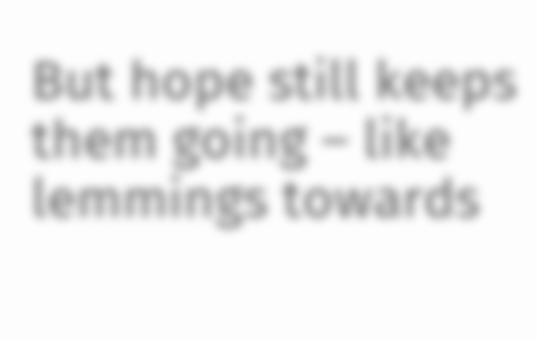But hope still keeps them going – like lemmings towards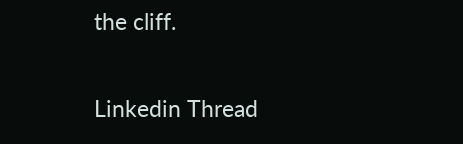the cliff.

Linkedin Thread